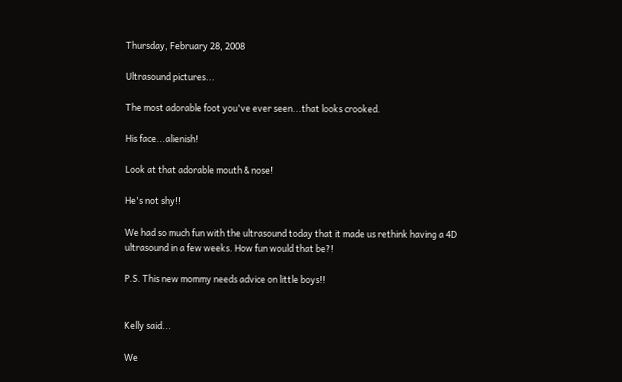Thursday, February 28, 2008

Ultrasound pictures...

The most adorable foot you've ever seen...that looks crooked.

His face...alienish!

Look at that adorable mouth & nose!

He's not shy!!

We had so much fun with the ultrasound today that it made us rethink having a 4D ultrasound in a few weeks. How fun would that be?!

P.S. This new mommy needs advice on little boys!!


Kelly said...

We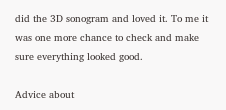did the 3D sonogram and loved it. To me it was one more chance to check and make sure everything looked good.

Advice about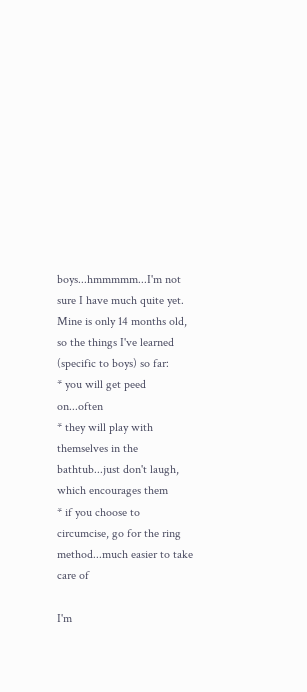boys...hmmmmm...I'm not sure I have much quite yet. Mine is only 14 months old, so the things I've learned (specific to boys) so far:
* you will get peed on...often
* they will play with themselves in the bathtub...just don't laugh, which encourages them
* if you choose to circumcise, go for the ring method...much easier to take care of

I'm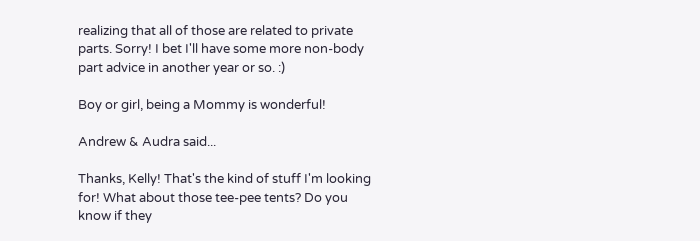realizing that all of those are related to private parts. Sorry! I bet I'll have some more non-body part advice in another year or so. :)

Boy or girl, being a Mommy is wonderful!

Andrew & Audra said...

Thanks, Kelly! That's the kind of stuff I'm looking for! What about those tee-pee tents? Do you know if they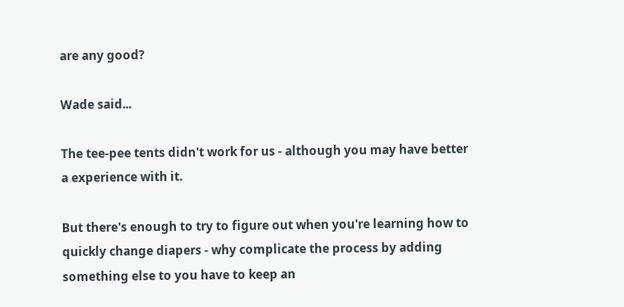are any good?

Wade said...

The tee-pee tents didn't work for us - although you may have better a experience with it.

But there's enough to try to figure out when you're learning how to quickly change diapers - why complicate the process by adding something else to you have to keep an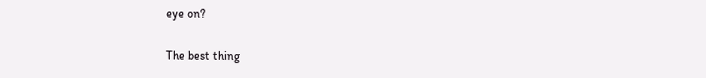eye on?

The best thing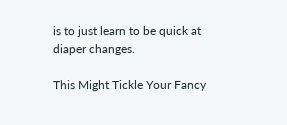is to just learn to be quick at diaper changes.

This Might Tickle Your Fancy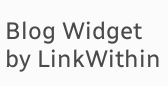Blog Widget by LinkWithin